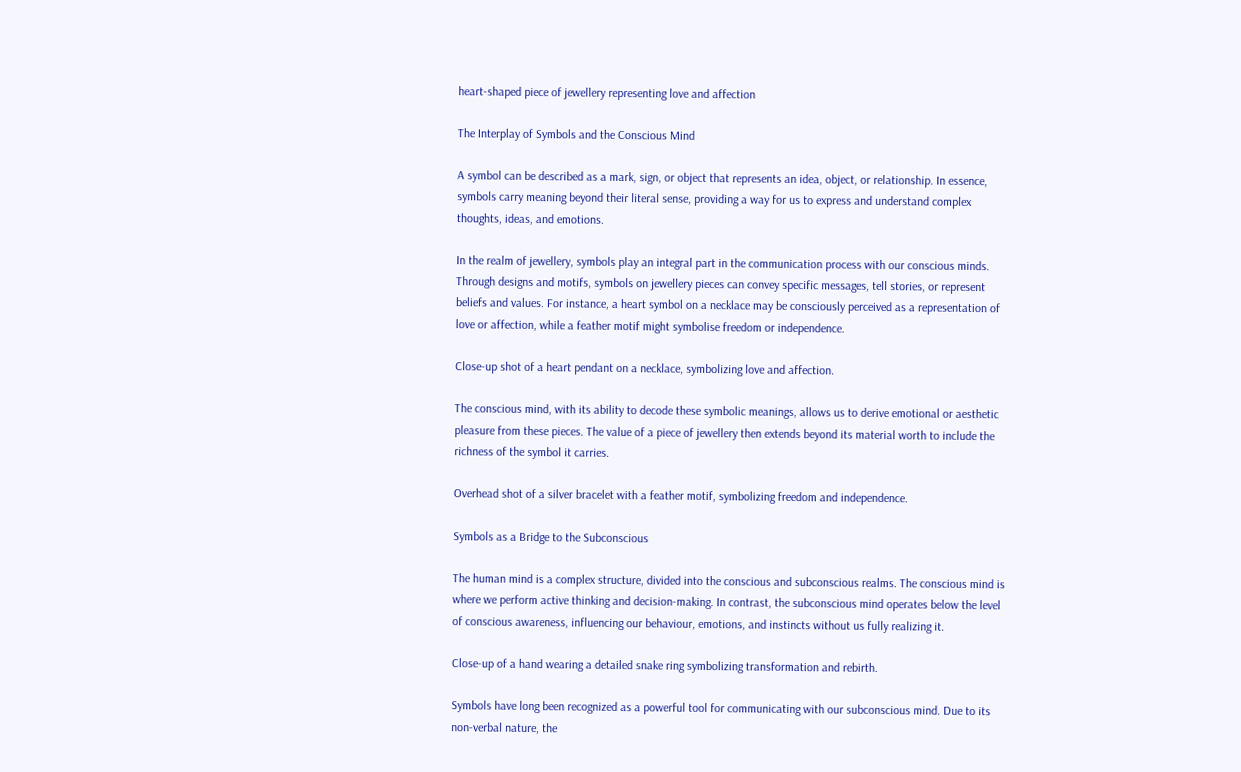heart-shaped piece of jewellery representing love and affection

The Interplay of Symbols and the Conscious Mind

A symbol can be described as a mark, sign, or object that represents an idea, object, or relationship. In essence, symbols carry meaning beyond their literal sense, providing a way for us to express and understand complex thoughts, ideas, and emotions.

In the realm of jewellery, symbols play an integral part in the communication process with our conscious minds. Through designs and motifs, symbols on jewellery pieces can convey specific messages, tell stories, or represent beliefs and values. For instance, a heart symbol on a necklace may be consciously perceived as a representation of love or affection, while a feather motif might symbolise freedom or independence.

Close-up shot of a heart pendant on a necklace, symbolizing love and affection.

The conscious mind, with its ability to decode these symbolic meanings, allows us to derive emotional or aesthetic pleasure from these pieces. The value of a piece of jewellery then extends beyond its material worth to include the richness of the symbol it carries.

Overhead shot of a silver bracelet with a feather motif, symbolizing freedom and independence.

Symbols as a Bridge to the Subconscious

The human mind is a complex structure, divided into the conscious and subconscious realms. The conscious mind is where we perform active thinking and decision-making. In contrast, the subconscious mind operates below the level of conscious awareness, influencing our behaviour, emotions, and instincts without us fully realizing it.

Close-up of a hand wearing a detailed snake ring symbolizing transformation and rebirth.

Symbols have long been recognized as a powerful tool for communicating with our subconscious mind. Due to its non-verbal nature, the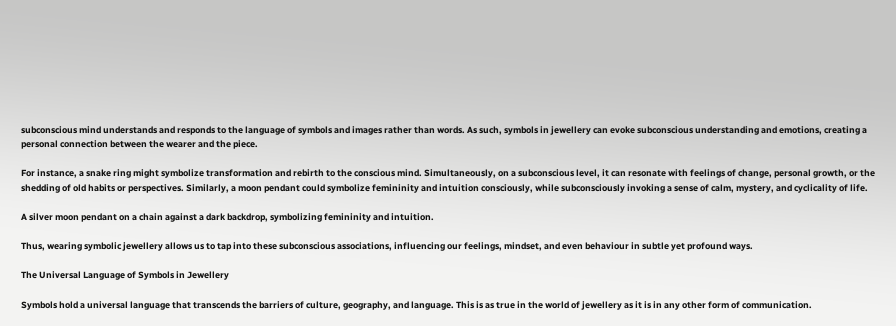subconscious mind understands and responds to the language of symbols and images rather than words. As such, symbols in jewellery can evoke subconscious understanding and emotions, creating a personal connection between the wearer and the piece.

For instance, a snake ring might symbolize transformation and rebirth to the conscious mind. Simultaneously, on a subconscious level, it can resonate with feelings of change, personal growth, or the shedding of old habits or perspectives. Similarly, a moon pendant could symbolize femininity and intuition consciously, while subconsciously invoking a sense of calm, mystery, and cyclicality of life.

A silver moon pendant on a chain against a dark backdrop, symbolizing femininity and intuition.

Thus, wearing symbolic jewellery allows us to tap into these subconscious associations, influencing our feelings, mindset, and even behaviour in subtle yet profound ways.

The Universal Language of Symbols in Jewellery

Symbols hold a universal language that transcends the barriers of culture, geography, and language. This is as true in the world of jewellery as it is in any other form of communication.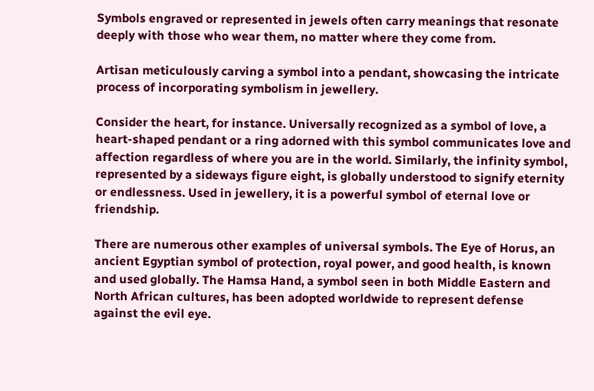Symbols engraved or represented in jewels often carry meanings that resonate deeply with those who wear them, no matter where they come from.

Artisan meticulously carving a symbol into a pendant, showcasing the intricate process of incorporating symbolism in jewellery.

Consider the heart, for instance. Universally recognized as a symbol of love, a heart-shaped pendant or a ring adorned with this symbol communicates love and affection regardless of where you are in the world. Similarly, the infinity symbol, represented by a sideways figure eight, is globally understood to signify eternity or endlessness. Used in jewellery, it is a powerful symbol of eternal love or friendship.

There are numerous other examples of universal symbols. The Eye of Horus, an ancient Egyptian symbol of protection, royal power, and good health, is known and used globally. The Hamsa Hand, a symbol seen in both Middle Eastern and North African cultures, has been adopted worldwide to represent defense against the evil eye.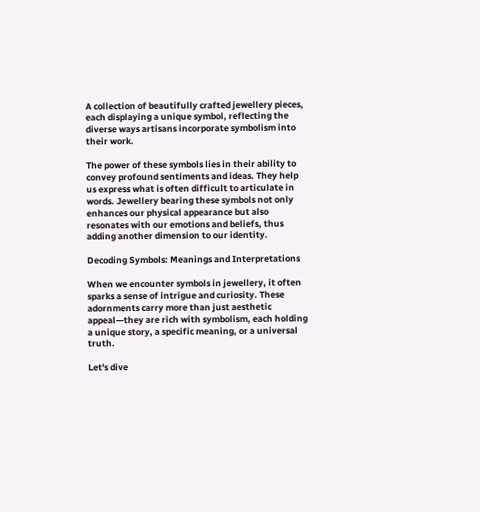A collection of beautifully crafted jewellery pieces, each displaying a unique symbol, reflecting the diverse ways artisans incorporate symbolism into their work.

The power of these symbols lies in their ability to convey profound sentiments and ideas. They help us express what is often difficult to articulate in words. Jewellery bearing these symbols not only enhances our physical appearance but also resonates with our emotions and beliefs, thus adding another dimension to our identity.

Decoding Symbols: Meanings and Interpretations

When we encounter symbols in jewellery, it often sparks a sense of intrigue and curiosity. These adornments carry more than just aesthetic appeal—they are rich with symbolism, each holding a unique story, a specific meaning, or a universal truth.

Let's dive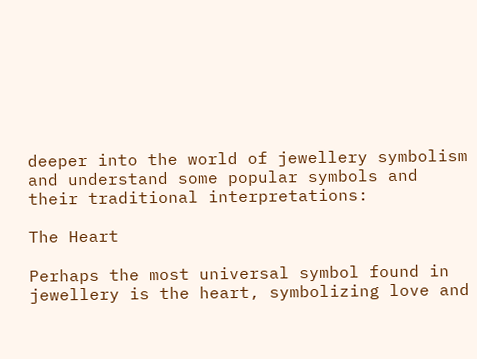deeper into the world of jewellery symbolism and understand some popular symbols and their traditional interpretations:

The Heart

Perhaps the most universal symbol found in jewellery is the heart, symbolizing love and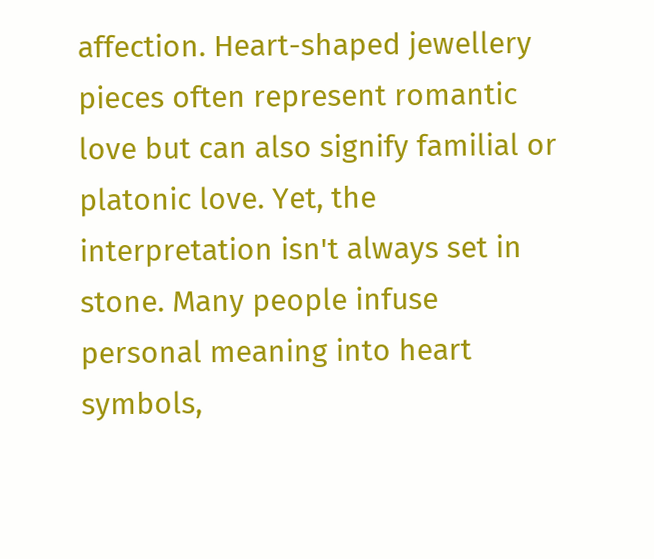affection. Heart-shaped jewellery pieces often represent romantic love but can also signify familial or platonic love. Yet, the interpretation isn't always set in stone. Many people infuse personal meaning into heart symbols,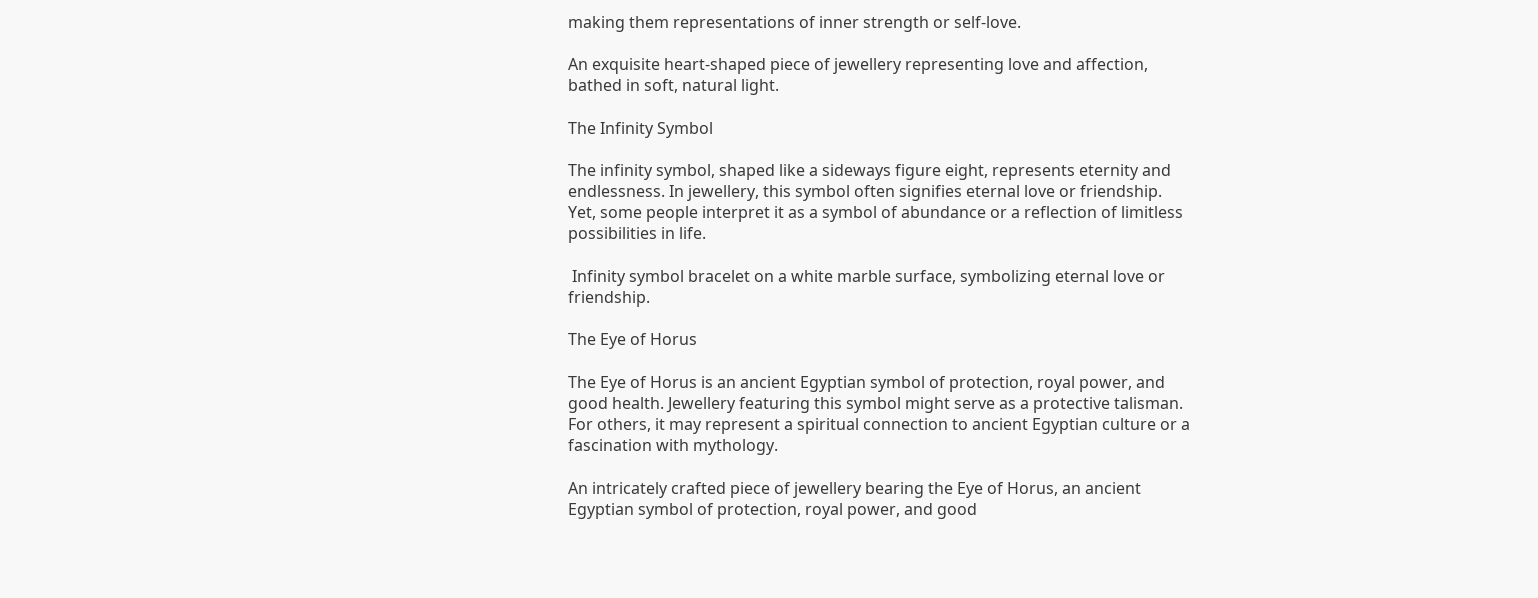making them representations of inner strength or self-love.

An exquisite heart-shaped piece of jewellery representing love and affection, bathed in soft, natural light.

The Infinity Symbol

The infinity symbol, shaped like a sideways figure eight, represents eternity and endlessness. In jewellery, this symbol often signifies eternal love or friendship. Yet, some people interpret it as a symbol of abundance or a reflection of limitless possibilities in life.

 Infinity symbol bracelet on a white marble surface, symbolizing eternal love or friendship.

The Eye of Horus

The Eye of Horus is an ancient Egyptian symbol of protection, royal power, and good health. Jewellery featuring this symbol might serve as a protective talisman. For others, it may represent a spiritual connection to ancient Egyptian culture or a fascination with mythology.

An intricately crafted piece of jewellery bearing the Eye of Horus, an ancient Egyptian symbol of protection, royal power, and good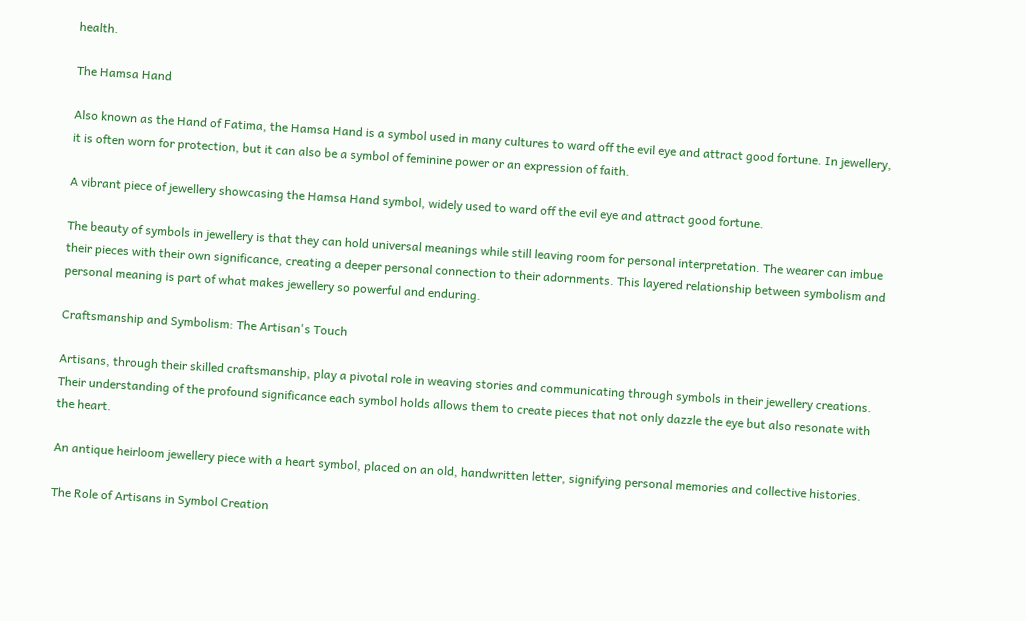health.

The Hamsa Hand

Also known as the Hand of Fatima, the Hamsa Hand is a symbol used in many cultures to ward off the evil eye and attract good fortune. In jewellery, it is often worn for protection, but it can also be a symbol of feminine power or an expression of faith.

A vibrant piece of jewellery showcasing the Hamsa Hand symbol, widely used to ward off the evil eye and attract good fortune.

The beauty of symbols in jewellery is that they can hold universal meanings while still leaving room for personal interpretation. The wearer can imbue their pieces with their own significance, creating a deeper personal connection to their adornments. This layered relationship between symbolism and personal meaning is part of what makes jewellery so powerful and enduring.

Craftsmanship and Symbolism: The Artisan's Touch

Artisans, through their skilled craftsmanship, play a pivotal role in weaving stories and communicating through symbols in their jewellery creations. Their understanding of the profound significance each symbol holds allows them to create pieces that not only dazzle the eye but also resonate with the heart.

An antique heirloom jewellery piece with a heart symbol, placed on an old, handwritten letter, signifying personal memories and collective histories.

The Role of Artisans in Symbol Creation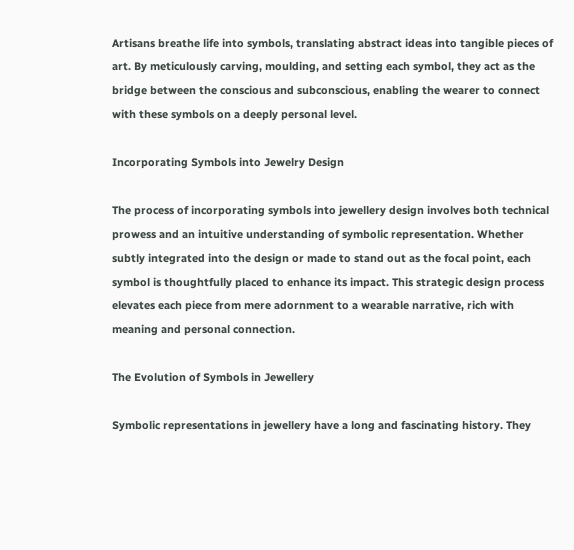Artisans breathe life into symbols, translating abstract ideas into tangible pieces of art. By meticulously carving, moulding, and setting each symbol, they act as the bridge between the conscious and subconscious, enabling the wearer to connect with these symbols on a deeply personal level.

Incorporating Symbols into Jewelry Design

The process of incorporating symbols into jewellery design involves both technical prowess and an intuitive understanding of symbolic representation. Whether subtly integrated into the design or made to stand out as the focal point, each symbol is thoughtfully placed to enhance its impact. This strategic design process elevates each piece from mere adornment to a wearable narrative, rich with meaning and personal connection.

The Evolution of Symbols in Jewellery

Symbolic representations in jewellery have a long and fascinating history. They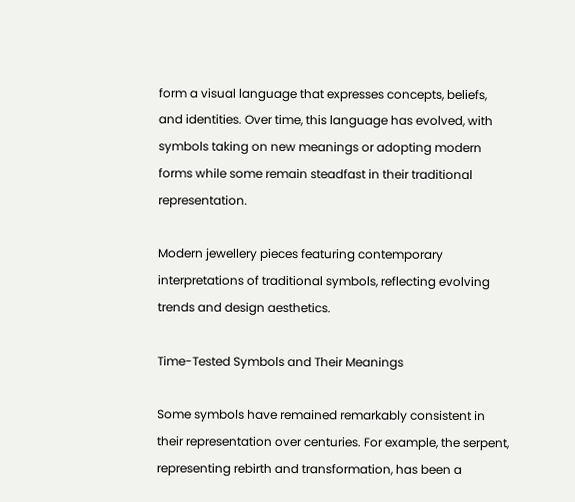form a visual language that expresses concepts, beliefs, and identities. Over time, this language has evolved, with symbols taking on new meanings or adopting modern forms while some remain steadfast in their traditional representation.

Modern jewellery pieces featuring contemporary interpretations of traditional symbols, reflecting evolving trends and design aesthetics.

Time-Tested Symbols and Their Meanings

Some symbols have remained remarkably consistent in their representation over centuries. For example, the serpent, representing rebirth and transformation, has been a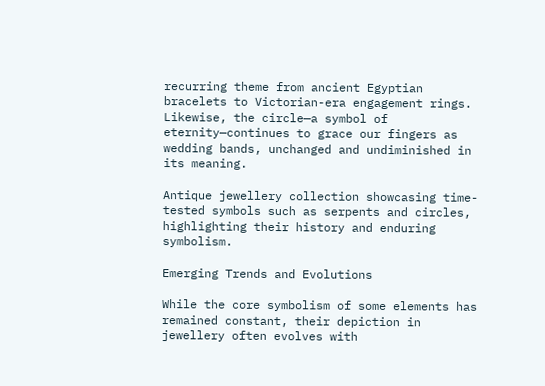recurring theme from ancient Egyptian bracelets to Victorian-era engagement rings. Likewise, the circle—a symbol of eternity—continues to grace our fingers as wedding bands, unchanged and undiminished in its meaning.

Antique jewellery collection showcasing time-tested symbols such as serpents and circles, highlighting their history and enduring symbolism.

Emerging Trends and Evolutions

While the core symbolism of some elements has remained constant, their depiction in jewellery often evolves with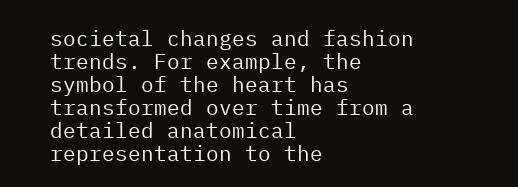societal changes and fashion trends. For example, the symbol of the heart has transformed over time from a detailed anatomical representation to the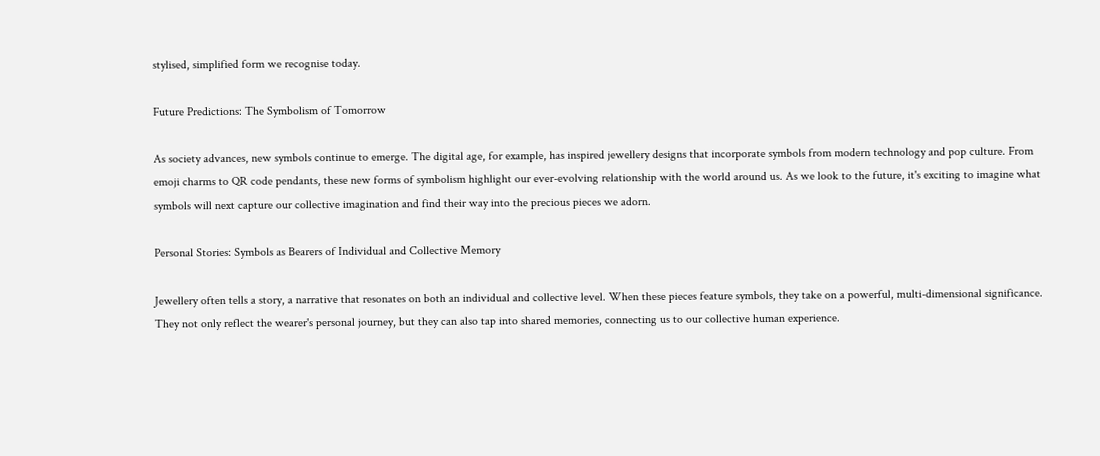stylised, simplified form we recognise today.

Future Predictions: The Symbolism of Tomorrow

As society advances, new symbols continue to emerge. The digital age, for example, has inspired jewellery designs that incorporate symbols from modern technology and pop culture. From emoji charms to QR code pendants, these new forms of symbolism highlight our ever-evolving relationship with the world around us. As we look to the future, it's exciting to imagine what symbols will next capture our collective imagination and find their way into the precious pieces we adorn.

Personal Stories: Symbols as Bearers of Individual and Collective Memory

Jewellery often tells a story, a narrative that resonates on both an individual and collective level. When these pieces feature symbols, they take on a powerful, multi-dimensional significance. They not only reflect the wearer's personal journey, but they can also tap into shared memories, connecting us to our collective human experience.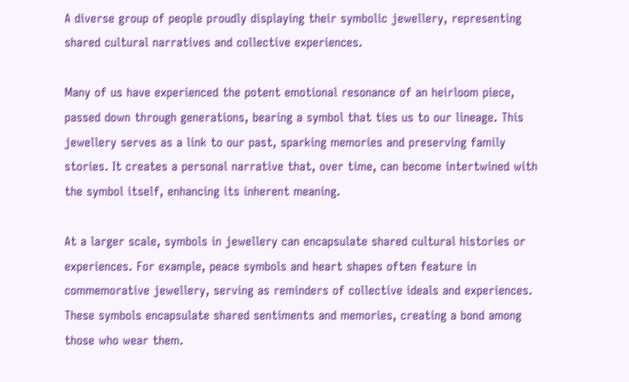A diverse group of people proudly displaying their symbolic jewellery, representing shared cultural narratives and collective experiences.

Many of us have experienced the potent emotional resonance of an heirloom piece, passed down through generations, bearing a symbol that ties us to our lineage. This jewellery serves as a link to our past, sparking memories and preserving family stories. It creates a personal narrative that, over time, can become intertwined with the symbol itself, enhancing its inherent meaning.

At a larger scale, symbols in jewellery can encapsulate shared cultural histories or experiences. For example, peace symbols and heart shapes often feature in commemorative jewellery, serving as reminders of collective ideals and experiences. These symbols encapsulate shared sentiments and memories, creating a bond among those who wear them.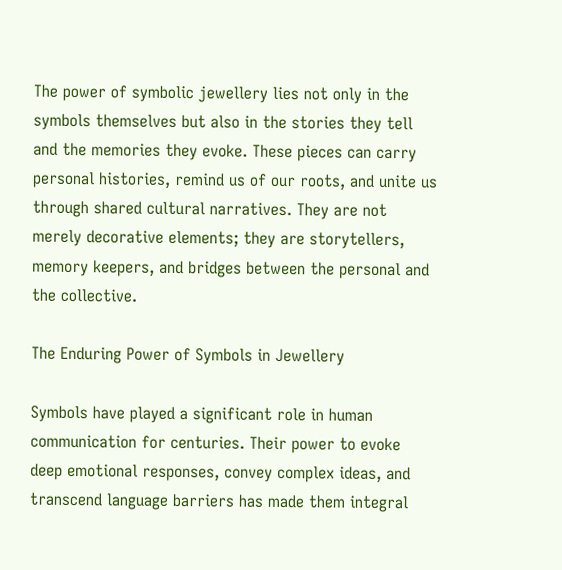The power of symbolic jewellery lies not only in the symbols themselves but also in the stories they tell and the memories they evoke. These pieces can carry personal histories, remind us of our roots, and unite us through shared cultural narratives. They are not merely decorative elements; they are storytellers, memory keepers, and bridges between the personal and the collective.

The Enduring Power of Symbols in Jewellery

Symbols have played a significant role in human communication for centuries. Their power to evoke deep emotional responses, convey complex ideas, and transcend language barriers has made them integral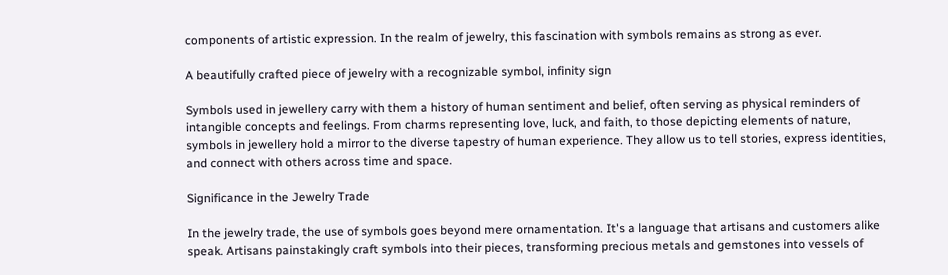components of artistic expression. In the realm of jewelry, this fascination with symbols remains as strong as ever.

A beautifully crafted piece of jewelry with a recognizable symbol, infinity sign

Symbols used in jewellery carry with them a history of human sentiment and belief, often serving as physical reminders of intangible concepts and feelings. From charms representing love, luck, and faith, to those depicting elements of nature, symbols in jewellery hold a mirror to the diverse tapestry of human experience. They allow us to tell stories, express identities, and connect with others across time and space.

Significance in the Jewelry Trade

In the jewelry trade, the use of symbols goes beyond mere ornamentation. It's a language that artisans and customers alike speak. Artisans painstakingly craft symbols into their pieces, transforming precious metals and gemstones into vessels of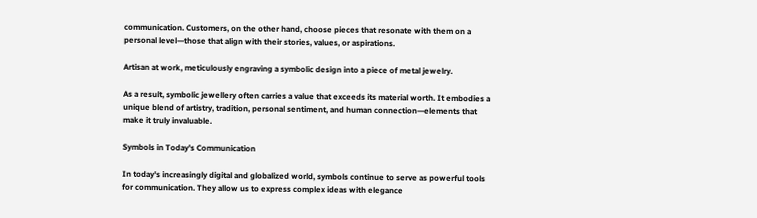communication. Customers, on the other hand, choose pieces that resonate with them on a personal level—those that align with their stories, values, or aspirations.

Artisan at work, meticulously engraving a symbolic design into a piece of metal jewelry.

As a result, symbolic jewellery often carries a value that exceeds its material worth. It embodies a unique blend of artistry, tradition, personal sentiment, and human connection—elements that make it truly invaluable.

Symbols in Today's Communication

In today's increasingly digital and globalized world, symbols continue to serve as powerful tools for communication. They allow us to express complex ideas with elegance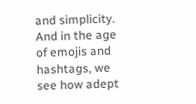and simplicity. And in the age of emojis and hashtags, we see how adept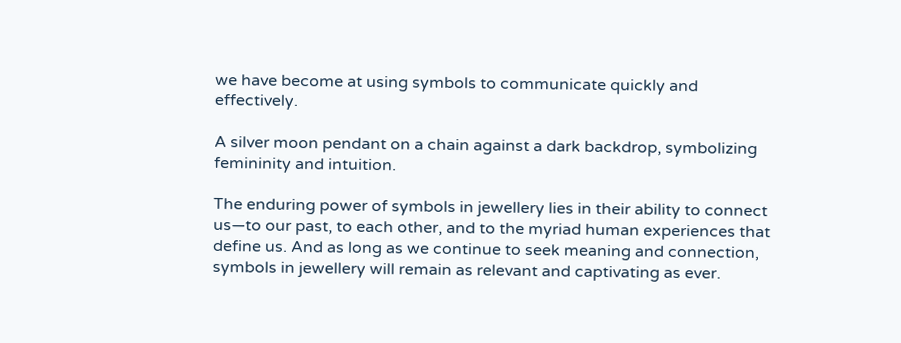we have become at using symbols to communicate quickly and effectively.

A silver moon pendant on a chain against a dark backdrop, symbolizing femininity and intuition.

The enduring power of symbols in jewellery lies in their ability to connect us—to our past, to each other, and to the myriad human experiences that define us. And as long as we continue to seek meaning and connection, symbols in jewellery will remain as relevant and captivating as ever.